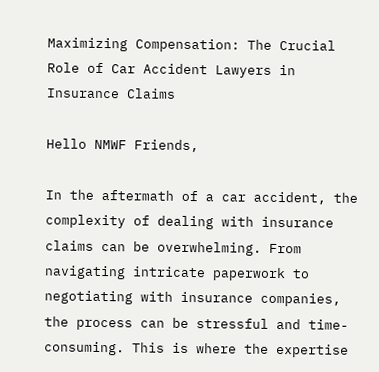Maximizing Compensation: The Crucial Role of Car Accident Lawyers in Insurance Claims

Hello NMWF Friends,

In the aftermath of a car accident, the complexity of dealing with insurance claims can be overwhelming. From navigating intricate paperwork to negotiating with insurance companies, the process can be stressful and time-consuming. This is where the expertise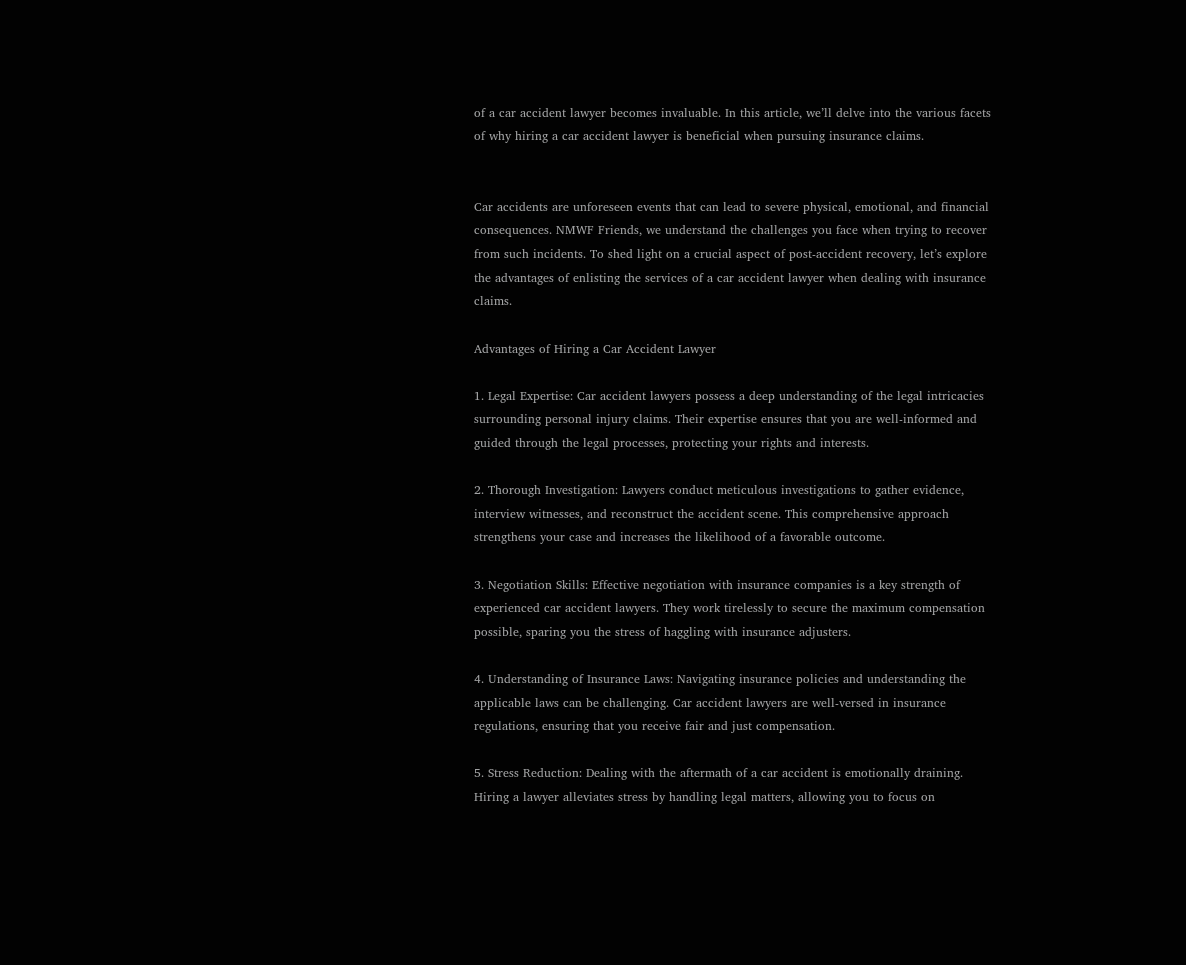of a car accident lawyer becomes invaluable. In this article, we’ll delve into the various facets of why hiring a car accident lawyer is beneficial when pursuing insurance claims.


Car accidents are unforeseen events that can lead to severe physical, emotional, and financial consequences. NMWF Friends, we understand the challenges you face when trying to recover from such incidents. To shed light on a crucial aspect of post-accident recovery, let’s explore the advantages of enlisting the services of a car accident lawyer when dealing with insurance claims.

Advantages of Hiring a Car Accident Lawyer

1. Legal Expertise: Car accident lawyers possess a deep understanding of the legal intricacies surrounding personal injury claims. Their expertise ensures that you are well-informed and guided through the legal processes, protecting your rights and interests.

2. Thorough Investigation: Lawyers conduct meticulous investigations to gather evidence, interview witnesses, and reconstruct the accident scene. This comprehensive approach strengthens your case and increases the likelihood of a favorable outcome.

3. Negotiation Skills: Effective negotiation with insurance companies is a key strength of experienced car accident lawyers. They work tirelessly to secure the maximum compensation possible, sparing you the stress of haggling with insurance adjusters.

4. Understanding of Insurance Laws: Navigating insurance policies and understanding the applicable laws can be challenging. Car accident lawyers are well-versed in insurance regulations, ensuring that you receive fair and just compensation.

5. Stress Reduction: Dealing with the aftermath of a car accident is emotionally draining. Hiring a lawyer alleviates stress by handling legal matters, allowing you to focus on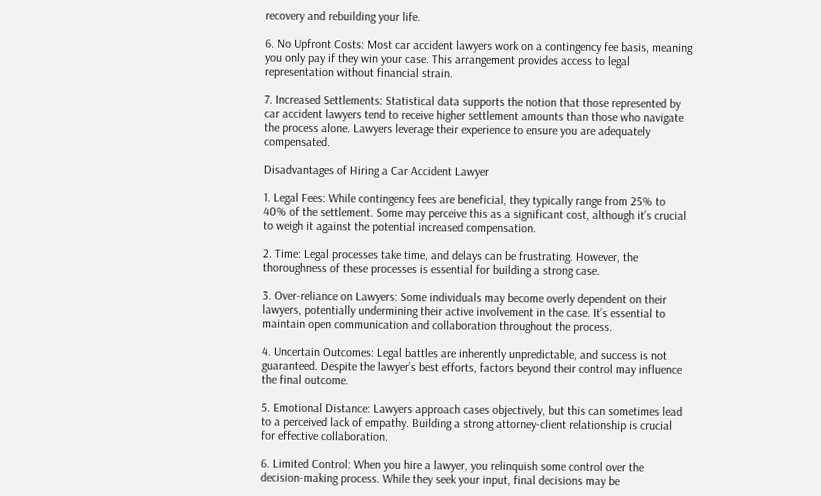recovery and rebuilding your life.

6. No Upfront Costs: Most car accident lawyers work on a contingency fee basis, meaning you only pay if they win your case. This arrangement provides access to legal representation without financial strain.

7. Increased Settlements: Statistical data supports the notion that those represented by car accident lawyers tend to receive higher settlement amounts than those who navigate the process alone. Lawyers leverage their experience to ensure you are adequately compensated.

Disadvantages of Hiring a Car Accident Lawyer

1. Legal Fees: While contingency fees are beneficial, they typically range from 25% to 40% of the settlement. Some may perceive this as a significant cost, although it’s crucial to weigh it against the potential increased compensation.

2. Time: Legal processes take time, and delays can be frustrating. However, the thoroughness of these processes is essential for building a strong case.

3. Over-reliance on Lawyers: Some individuals may become overly dependent on their lawyers, potentially undermining their active involvement in the case. It’s essential to maintain open communication and collaboration throughout the process.

4. Uncertain Outcomes: Legal battles are inherently unpredictable, and success is not guaranteed. Despite the lawyer’s best efforts, factors beyond their control may influence the final outcome.

5. Emotional Distance: Lawyers approach cases objectively, but this can sometimes lead to a perceived lack of empathy. Building a strong attorney-client relationship is crucial for effective collaboration.

6. Limited Control: When you hire a lawyer, you relinquish some control over the decision-making process. While they seek your input, final decisions may be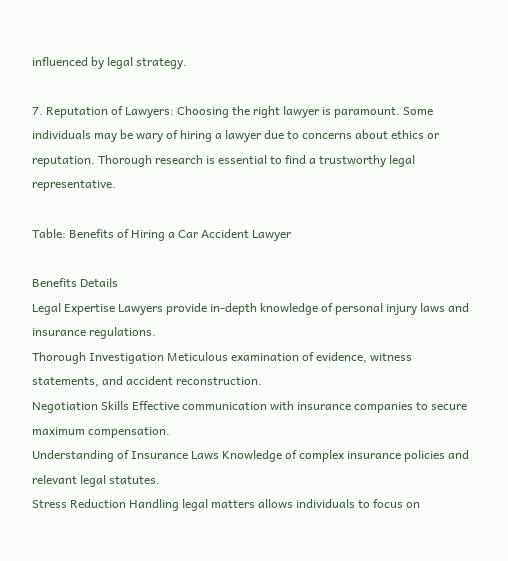influenced by legal strategy.

7. Reputation of Lawyers: Choosing the right lawyer is paramount. Some individuals may be wary of hiring a lawyer due to concerns about ethics or reputation. Thorough research is essential to find a trustworthy legal representative.

Table: Benefits of Hiring a Car Accident Lawyer

Benefits Details
Legal Expertise Lawyers provide in-depth knowledge of personal injury laws and insurance regulations.
Thorough Investigation Meticulous examination of evidence, witness statements, and accident reconstruction.
Negotiation Skills Effective communication with insurance companies to secure maximum compensation.
Understanding of Insurance Laws Knowledge of complex insurance policies and relevant legal statutes.
Stress Reduction Handling legal matters allows individuals to focus on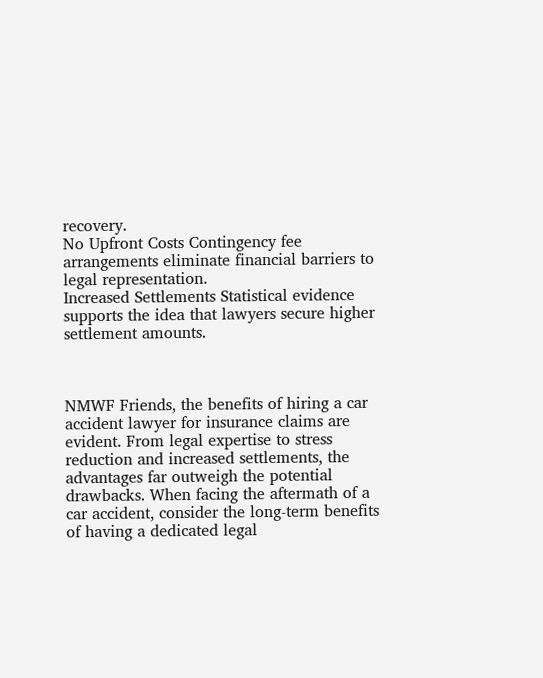recovery.
No Upfront Costs Contingency fee arrangements eliminate financial barriers to legal representation.
Increased Settlements Statistical evidence supports the idea that lawyers secure higher settlement amounts.



NMWF Friends, the benefits of hiring a car accident lawyer for insurance claims are evident. From legal expertise to stress reduction and increased settlements, the advantages far outweigh the potential drawbacks. When facing the aftermath of a car accident, consider the long-term benefits of having a dedicated legal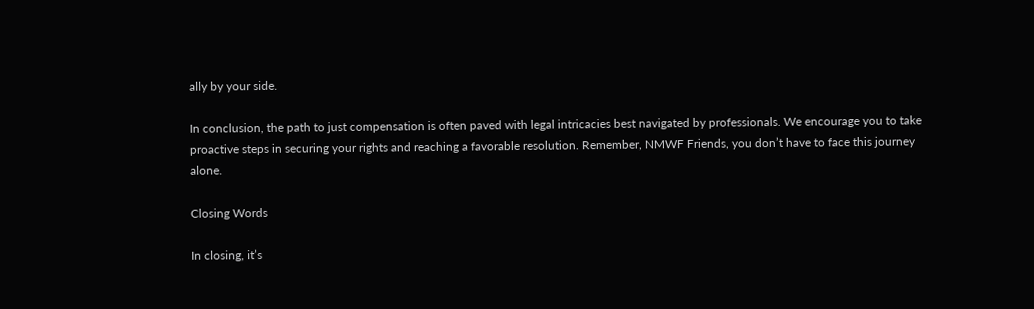ally by your side.

In conclusion, the path to just compensation is often paved with legal intricacies best navigated by professionals. We encourage you to take proactive steps in securing your rights and reaching a favorable resolution. Remember, NMWF Friends, you don’t have to face this journey alone.

Closing Words

In closing, it’s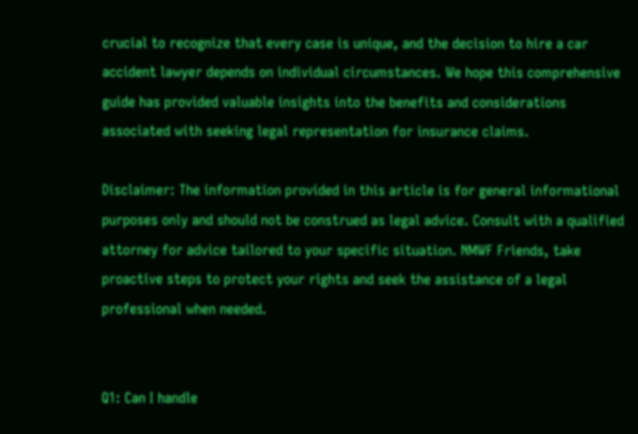crucial to recognize that every case is unique, and the decision to hire a car accident lawyer depends on individual circumstances. We hope this comprehensive guide has provided valuable insights into the benefits and considerations associated with seeking legal representation for insurance claims.

Disclaimer: The information provided in this article is for general informational purposes only and should not be construed as legal advice. Consult with a qualified attorney for advice tailored to your specific situation. NMWF Friends, take proactive steps to protect your rights and seek the assistance of a legal professional when needed.


Q1: Can I handle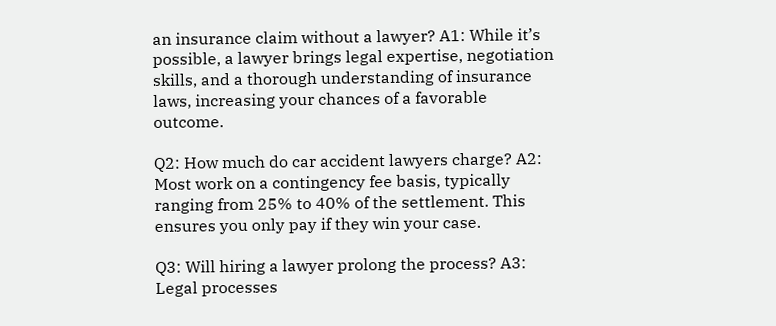an insurance claim without a lawyer? A1: While it’s possible, a lawyer brings legal expertise, negotiation skills, and a thorough understanding of insurance laws, increasing your chances of a favorable outcome.

Q2: How much do car accident lawyers charge? A2: Most work on a contingency fee basis, typically ranging from 25% to 40% of the settlement. This ensures you only pay if they win your case.

Q3: Will hiring a lawyer prolong the process? A3: Legal processes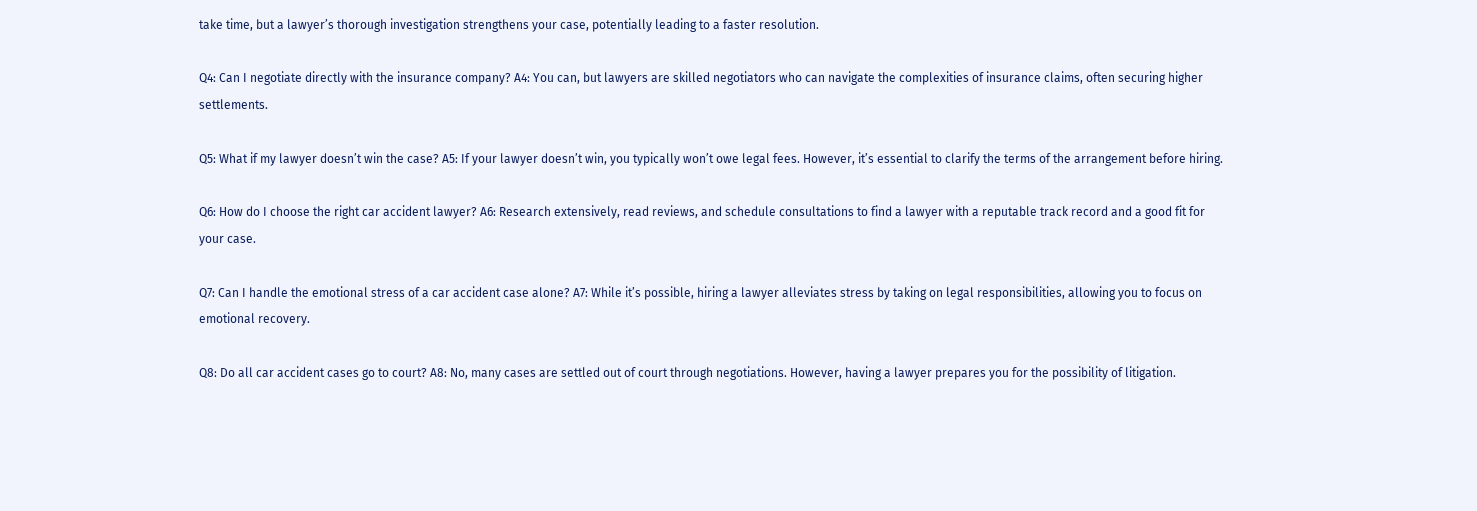take time, but a lawyer’s thorough investigation strengthens your case, potentially leading to a faster resolution.

Q4: Can I negotiate directly with the insurance company? A4: You can, but lawyers are skilled negotiators who can navigate the complexities of insurance claims, often securing higher settlements.

Q5: What if my lawyer doesn’t win the case? A5: If your lawyer doesn’t win, you typically won’t owe legal fees. However, it’s essential to clarify the terms of the arrangement before hiring.

Q6: How do I choose the right car accident lawyer? A6: Research extensively, read reviews, and schedule consultations to find a lawyer with a reputable track record and a good fit for your case.

Q7: Can I handle the emotional stress of a car accident case alone? A7: While it’s possible, hiring a lawyer alleviates stress by taking on legal responsibilities, allowing you to focus on emotional recovery.

Q8: Do all car accident cases go to court? A8: No, many cases are settled out of court through negotiations. However, having a lawyer prepares you for the possibility of litigation.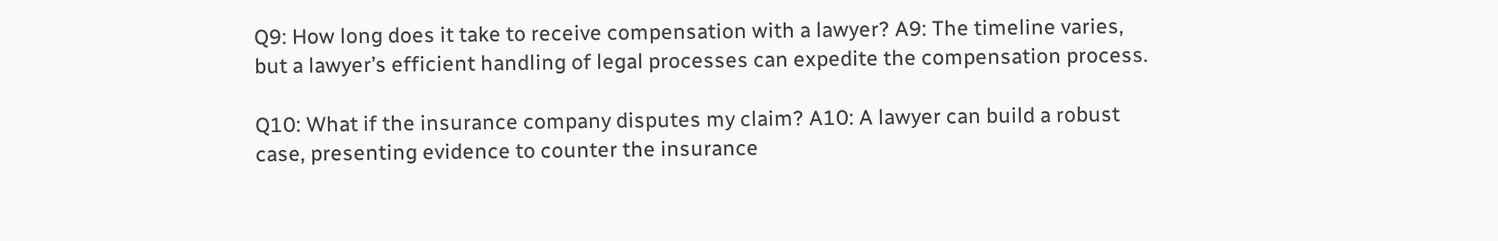Q9: How long does it take to receive compensation with a lawyer? A9: The timeline varies, but a lawyer’s efficient handling of legal processes can expedite the compensation process.

Q10: What if the insurance company disputes my claim? A10: A lawyer can build a robust case, presenting evidence to counter the insurance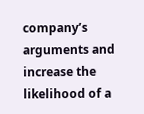company’s arguments and increase the likelihood of a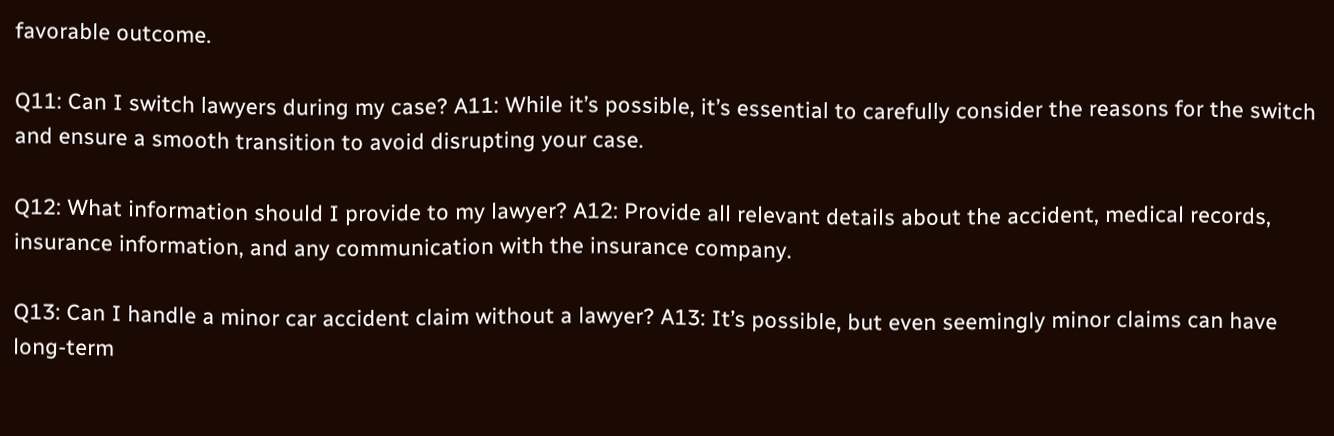favorable outcome.

Q11: Can I switch lawyers during my case? A11: While it’s possible, it’s essential to carefully consider the reasons for the switch and ensure a smooth transition to avoid disrupting your case.

Q12: What information should I provide to my lawyer? A12: Provide all relevant details about the accident, medical records, insurance information, and any communication with the insurance company.

Q13: Can I handle a minor car accident claim without a lawyer? A13: It’s possible, but even seemingly minor claims can have long-term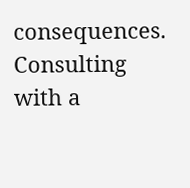consequences. Consulting with a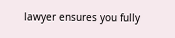lawyer ensures you fully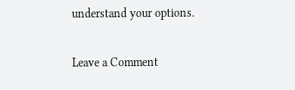understand your options.

Leave a Comment